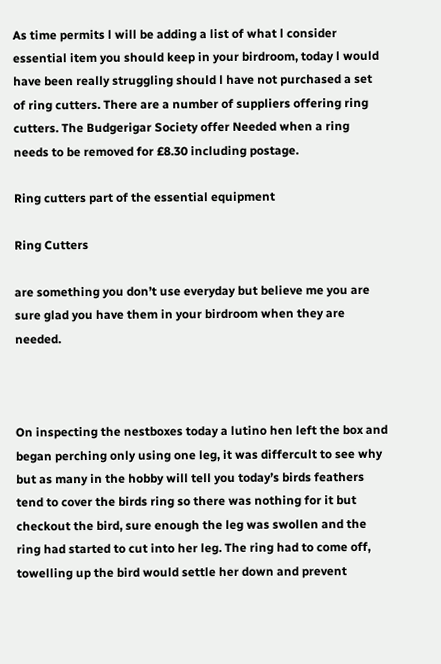As time permits l will be adding a list of what l consider essential item you should keep in your birdroom, today l would have been really struggling should l have not purchased a set of ring cutters. There are a number of suppliers offering ring cutters. The Budgerigar Society offer Needed when a ring needs to be removed for £8.30 including postage.

Ring cutters part of the essential equipment

Ring Cutters

are something you don’t use everyday but believe me you are sure glad you have them in your birdroom when they are needed.



On inspecting the nestboxes today a lutino hen left the box and began perching only using one leg, it was differcult to see why but as many in the hobby will tell you today’s birds feathers tend to cover the birds ring so there was nothing for it but checkout the bird, sure enough the leg was swollen and the ring had started to cut into her leg. The ring had to come off, towelling up the bird would settle her down and prevent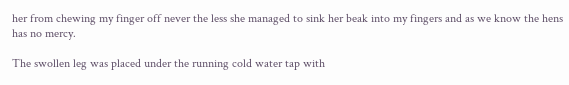her from chewing my finger off never the less she managed to sink her beak into my fingers and as we know the hens has no mercy.

The swollen leg was placed under the running cold water tap with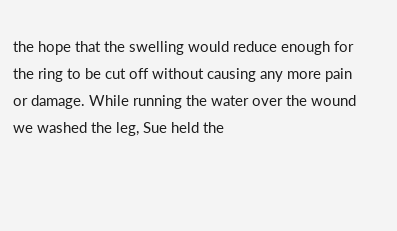the hope that the swelling would reduce enough for the ring to be cut off without causing any more pain or damage. While running the water over the wound we washed the leg, Sue held the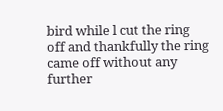bird while l cut the ring off and thankfully the ring came off without any further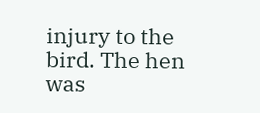injury to the bird. The hen was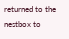returned to the nestbox to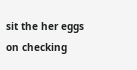sit the her eggs on checking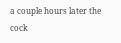a couple hours later the cock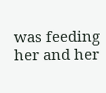was feeding her and her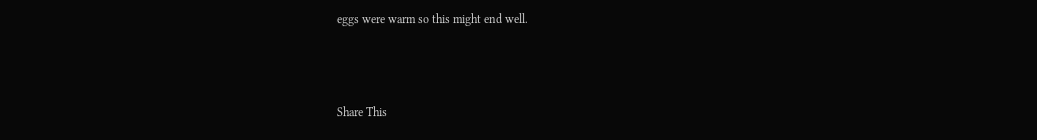eggs were warm so this might end well.



Share This